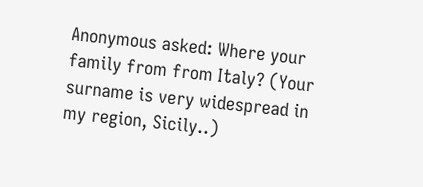Anonymous asked: Where your family from from Italy? (Your surname is very widespread in my region, Sicily..)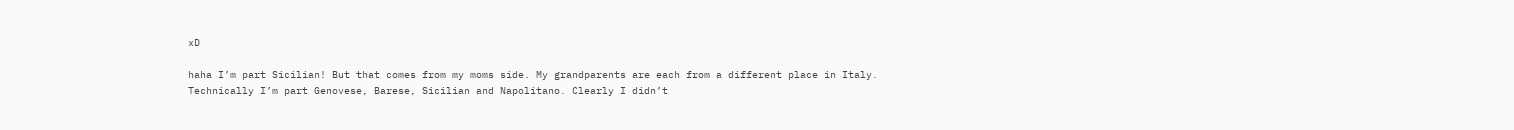xD

haha I’m part Sicilian! But that comes from my moms side. My grandparents are each from a different place in Italy. Technically I’m part Genovese, Barese, Sicilian and Napolitano. Clearly I didn’t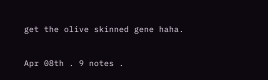get the olive skinned gene haha.

Apr 08th . 9 notes .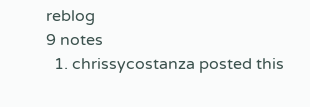reblog
9 notes
  1. chrissycostanza posted this